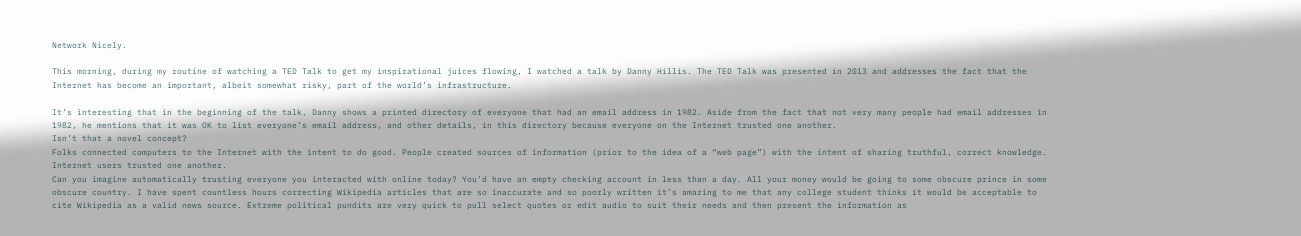Network Nicely.

This morning, during my routine of watching a TED Talk to get my inspirational juices flowing, I watched a talk by Danny Hillis. The TED Talk was presented in 2013 and addresses the fact that the Internet has become an important, albeit somewhat risky, part of the world’s infrastructure.

It’s interesting that in the beginning of the talk, Danny shows a printed directory of everyone that had an email address in 1982. Aside from the fact that not very many people had email addresses in 1982, he mentions that it was OK to list everyone’s email address, and other details, in this directory because everyone on the Internet trusted one another.
Isn’t that a novel concept?
Folks connected computers to the Internet with the intent to do good. People created sources of information (prior to the idea of a “web page”) with the intent of sharing truthful, correct knowledge. Internet users trusted one another.
Can you imagine automatically trusting everyone you interacted with online today? You’d have an empty checking account in less than a day. All your money would be going to some obscure prince in some obscure country. I have spent countless hours correcting Wikipedia articles that are so inaccurate and so poorly written it’s amazing to me that any college student thinks it would be acceptable to cite Wikipedia as a valid news source. Extreme political pundits are very quick to pull select quotes or edit audio to suit their needs and then present the information as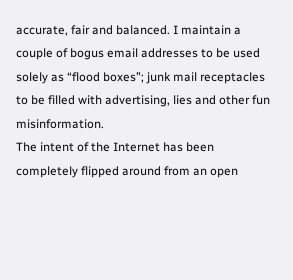accurate, fair and balanced. I maintain a couple of bogus email addresses to be used solely as “flood boxes”; junk mail receptacles to be filled with advertising, lies and other fun misinformation.
The intent of the Internet has been completely flipped around from an open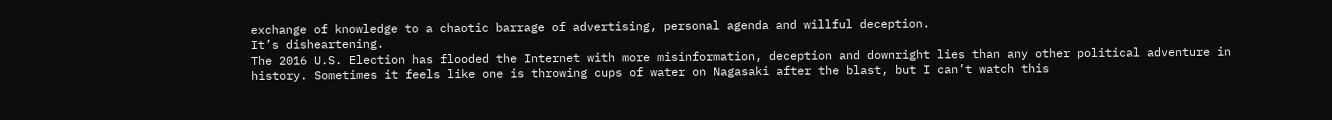exchange of knowledge to a chaotic barrage of advertising, personal agenda and willful deception.
It’s disheartening.
The 2016 U.S. Election has flooded the Internet with more misinformation, deception and downright lies than any other political adventure in history. Sometimes it feels like one is throwing cups of water on Nagasaki after the blast, but I can’t watch this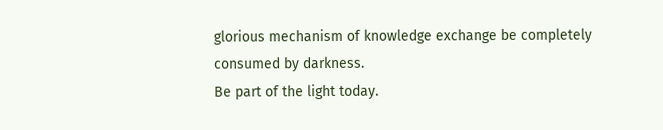glorious mechanism of knowledge exchange be completely consumed by darkness.
Be part of the light today.